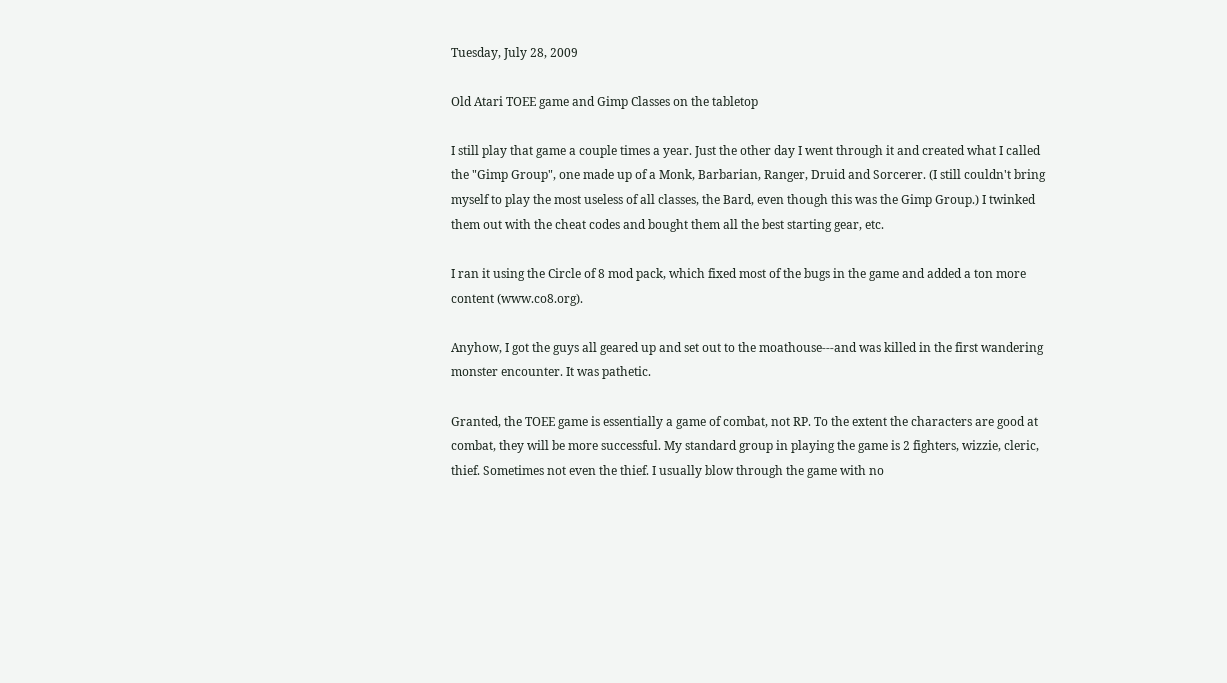Tuesday, July 28, 2009

Old Atari TOEE game and Gimp Classes on the tabletop

I still play that game a couple times a year. Just the other day I went through it and created what I called the "Gimp Group", one made up of a Monk, Barbarian, Ranger, Druid and Sorcerer. (I still couldn't bring myself to play the most useless of all classes, the Bard, even though this was the Gimp Group.) I twinked them out with the cheat codes and bought them all the best starting gear, etc.

I ran it using the Circle of 8 mod pack, which fixed most of the bugs in the game and added a ton more content (www.co8.org).

Anyhow, I got the guys all geared up and set out to the moathouse---and was killed in the first wandering monster encounter. It was pathetic.

Granted, the TOEE game is essentially a game of combat, not RP. To the extent the characters are good at combat, they will be more successful. My standard group in playing the game is 2 fighters, wizzie, cleric, thief. Sometimes not even the thief. I usually blow through the game with no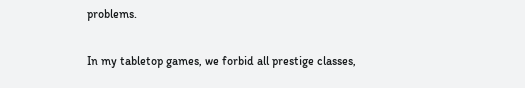problems.

In my tabletop games, we forbid all prestige classes,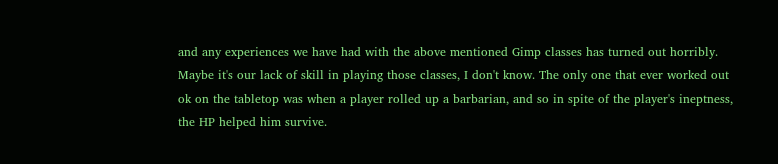and any experiences we have had with the above mentioned Gimp classes has turned out horribly. Maybe it's our lack of skill in playing those classes, I don't know. The only one that ever worked out ok on the tabletop was when a player rolled up a barbarian, and so in spite of the player's ineptness, the HP helped him survive.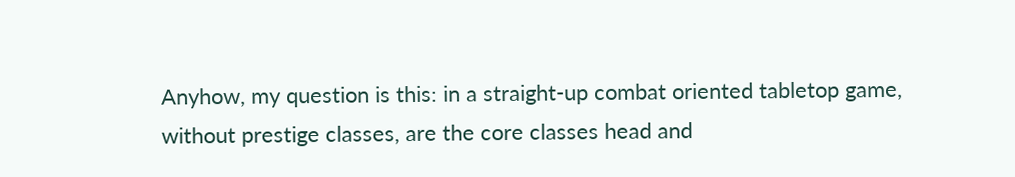Anyhow, my question is this: in a straight-up combat oriented tabletop game, without prestige classes, are the core classes head and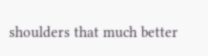shoulders that much better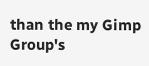than the my Gimp Group's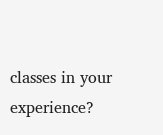classes in your experience?